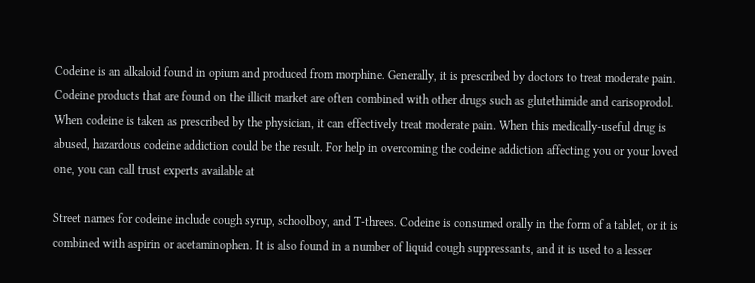Codeine is an alkaloid found in opium and produced from morphine. Generally, it is prescribed by doctors to treat moderate pain. Codeine products that are found on the illicit market are often combined with other drugs such as glutethimide and carisoprodol. When codeine is taken as prescribed by the physician, it can effectively treat moderate pain. When this medically-useful drug is abused, hazardous codeine addiction could be the result. For help in overcoming the codeine addiction affecting you or your loved one, you can call trust experts available at

Street names for codeine include cough syrup, schoolboy, and T-threes. Codeine is consumed orally in the form of a tablet, or it is combined with aspirin or acetaminophen. It is also found in a number of liquid cough suppressants, and it is used to a lesser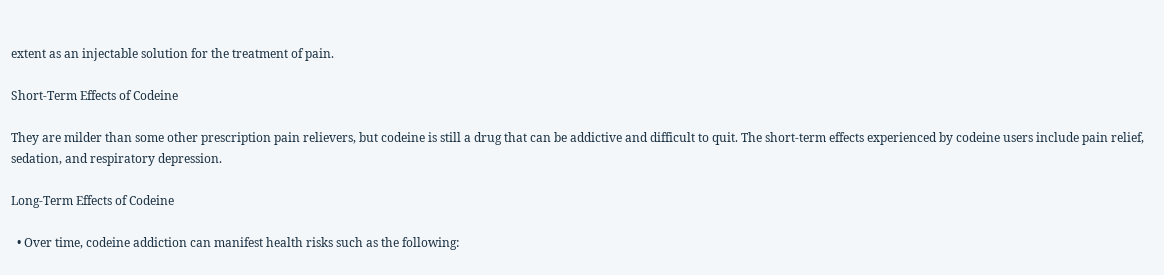extent as an injectable solution for the treatment of pain.

Short-Term Effects of Codeine

They are milder than some other prescription pain relievers, but codeine is still a drug that can be addictive and difficult to quit. The short-term effects experienced by codeine users include pain relief, sedation, and respiratory depression.

Long-Term Effects of Codeine

  • Over time, codeine addiction can manifest health risks such as the following: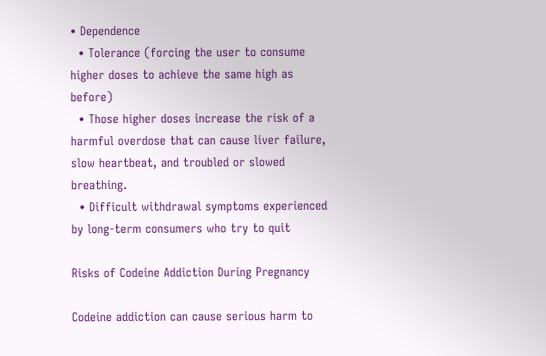• Dependence
  • Tolerance (forcing the user to consume higher doses to achieve the same high as before)
  • Those higher doses increase the risk of a harmful overdose that can cause liver failure, slow heartbeat, and troubled or slowed breathing.
  • Difficult withdrawal symptoms experienced by long-term consumers who try to quit

Risks of Codeine Addiction During Pregnancy

Codeine addiction can cause serious harm to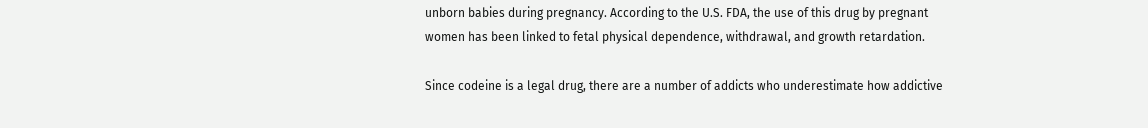unborn babies during pregnancy. According to the U.S. FDA, the use of this drug by pregnant women has been linked to fetal physical dependence, withdrawal, and growth retardation.

Since codeine is a legal drug, there are a number of addicts who underestimate how addictive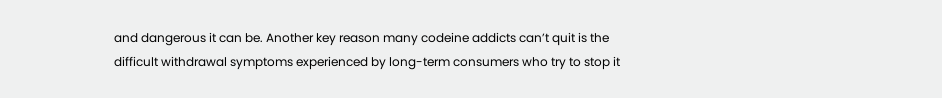and dangerous it can be. Another key reason many codeine addicts can’t quit is the difficult withdrawal symptoms experienced by long-term consumers who try to stop it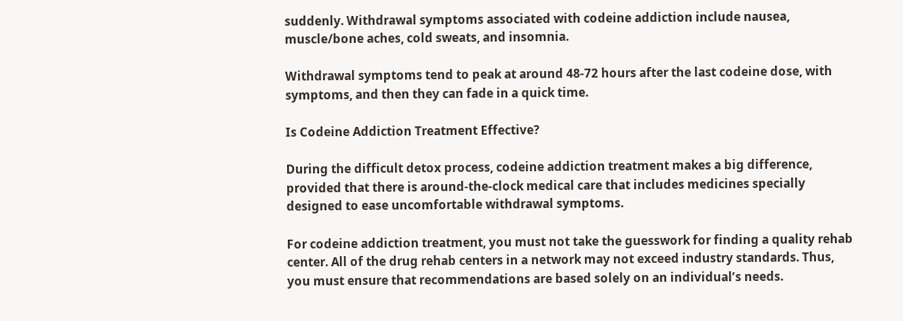suddenly. Withdrawal symptoms associated with codeine addiction include nausea, muscle/bone aches, cold sweats, and insomnia.

Withdrawal symptoms tend to peak at around 48-72 hours after the last codeine dose, with symptoms, and then they can fade in a quick time.

Is Codeine Addiction Treatment Effective?

During the difficult detox process, codeine addiction treatment makes a big difference, provided that there is around-the-clock medical care that includes medicines specially designed to ease uncomfortable withdrawal symptoms.

For codeine addiction treatment, you must not take the guesswork for finding a quality rehab center. All of the drug rehab centers in a network may not exceed industry standards. Thus, you must ensure that recommendations are based solely on an individual’s needs.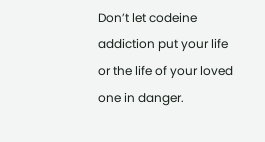Don’t let codeine addiction put your life or the life of your loved one in danger.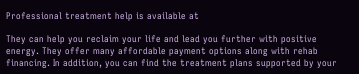Professional treatment help is available at

They can help you reclaim your life and lead you further with positive energy. They offer many affordable payment options along with rehab financing. In addition, you can find the treatment plans supported by your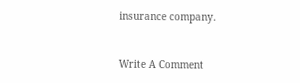insurance company.


Write A Comment